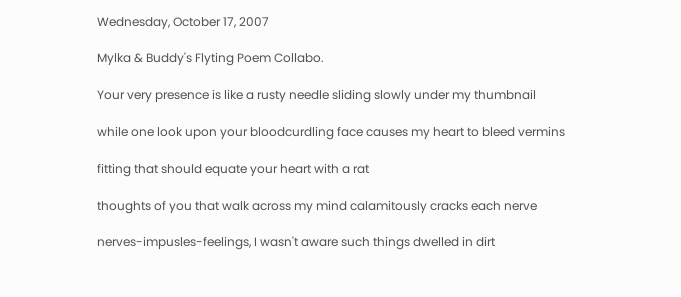Wednesday, October 17, 2007

Mylka & Buddy's Flyting Poem Collabo.

Your very presence is like a rusty needle sliding slowly under my thumbnail

while one look upon your bloodcurdling face causes my heart to bleed vermins

fitting that should equate your heart with a rat

thoughts of you that walk across my mind calamitously cracks each nerve

nerves-impusles-feelings, I wasn't aware such things dwelled in dirt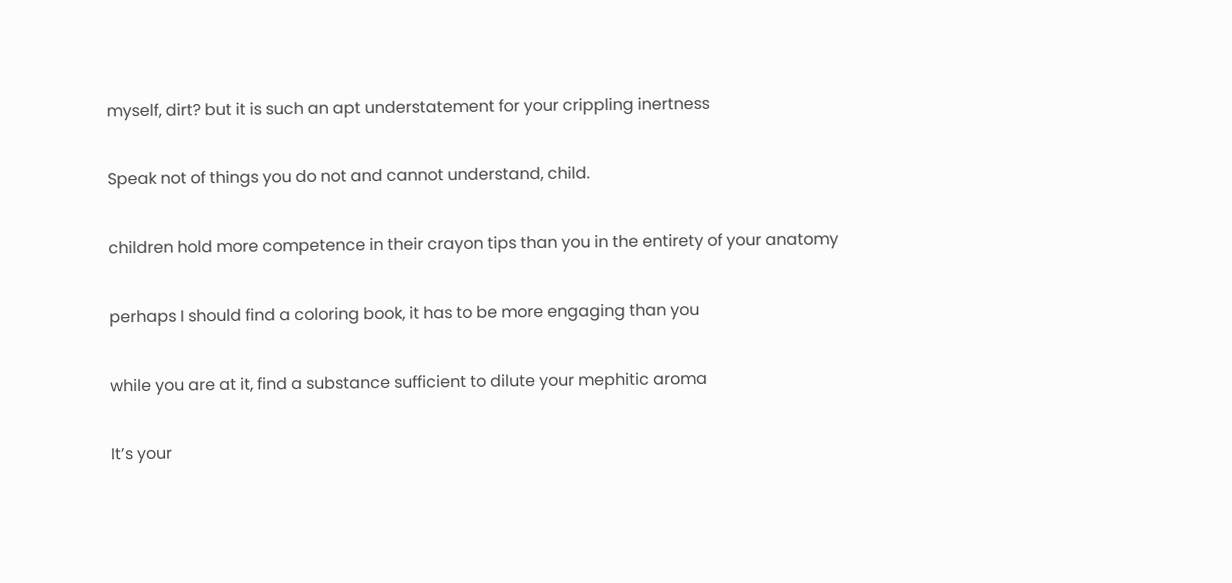myself, dirt? but it is such an apt understatement for your crippling inertness

Speak not of things you do not and cannot understand, child.

children hold more competence in their crayon tips than you in the entirety of your anatomy

perhaps I should find a coloring book, it has to be more engaging than you

while you are at it, find a substance sufficient to dilute your mephitic aroma

It’s your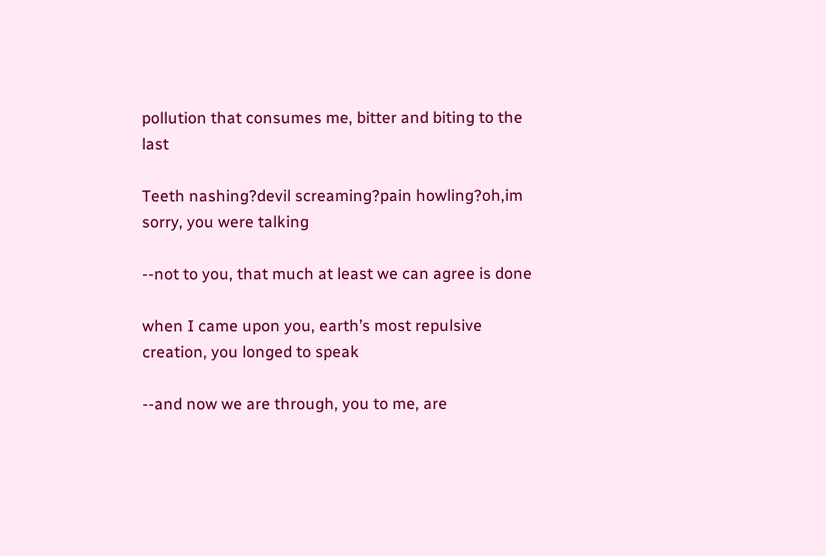pollution that consumes me, bitter and biting to the last

Teeth nashing?devil screaming?pain howling?oh,im sorry, you were talking

--not to you, that much at least we can agree is done

when I came upon you, earth’s most repulsive creation, you longed to speak

--and now we are through, you to me, are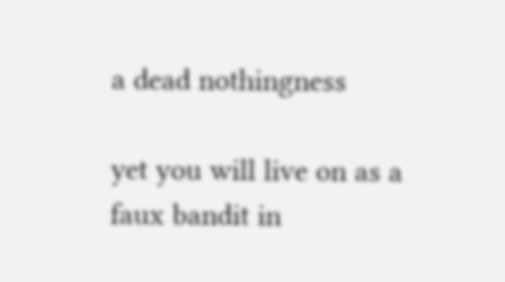a dead nothingness

yet you will live on as a faux bandit in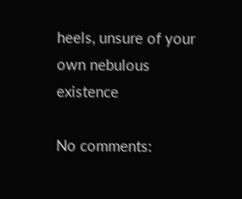heels, unsure of your own nebulous existence

No comments: